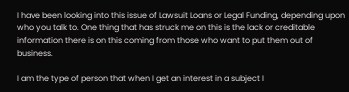I have been looking into this issue of Lawsuit Loans or Legal Funding, depending upon who you talk to. One thing that has struck me on this is the lack or creditable information there is on this coming from those who want to put them out of business.

I am the type of person that when I get an interest in a subject I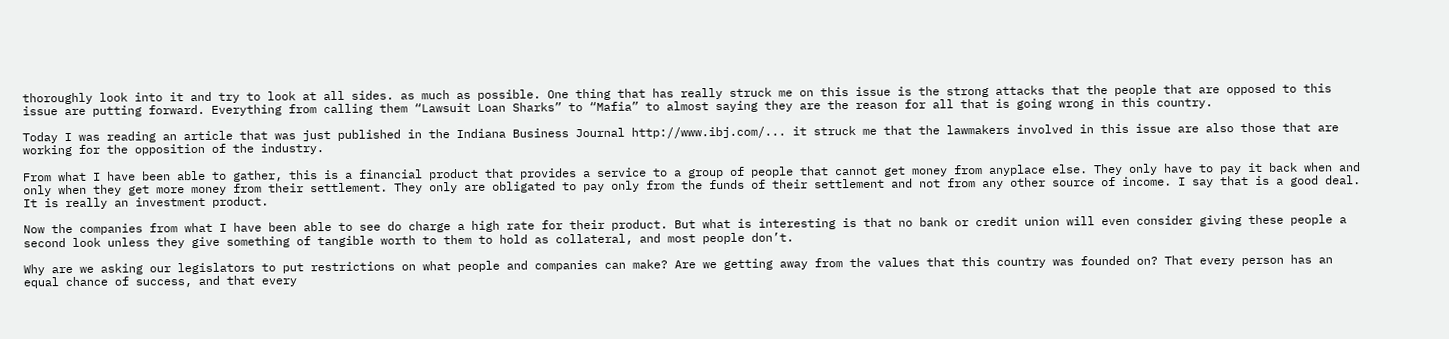thoroughly look into it and try to look at all sides. as much as possible. One thing that has really struck me on this issue is the strong attacks that the people that are opposed to this issue are putting forward. Everything from calling them “Lawsuit Loan Sharks” to “Mafia” to almost saying they are the reason for all that is going wrong in this country.

Today I was reading an article that was just published in the Indiana Business Journal http://www.ibj.com/... it struck me that the lawmakers involved in this issue are also those that are working for the opposition of the industry.

From what I have been able to gather, this is a financial product that provides a service to a group of people that cannot get money from anyplace else. They only have to pay it back when and only when they get more money from their settlement. They only are obligated to pay only from the funds of their settlement and not from any other source of income. I say that is a good deal. It is really an investment product.

Now the companies from what I have been able to see do charge a high rate for their product. But what is interesting is that no bank or credit union will even consider giving these people a second look unless they give something of tangible worth to them to hold as collateral, and most people don’t.

Why are we asking our legislators to put restrictions on what people and companies can make? Are we getting away from the values that this country was founded on? That every person has an equal chance of success, and that every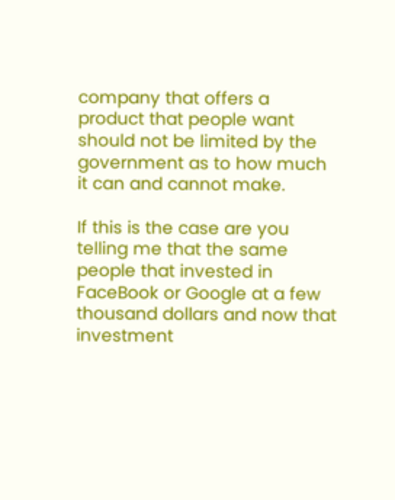company that offers a product that people want should not be limited by the government as to how much it can and cannot make.

If this is the case are you telling me that the same people that invested in FaceBook or Google at a few thousand dollars and now that investment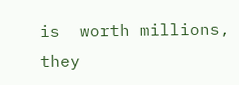is  worth millions, they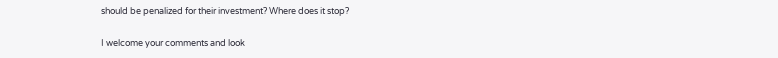should be penalized for their investment? Where does it stop?

I welcome your comments and look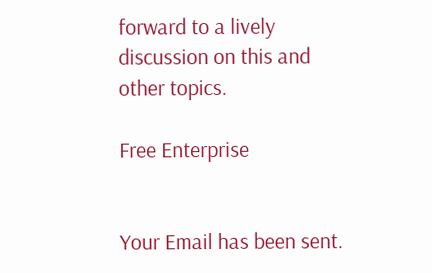forward to a lively discussion on this and other topics.

Free Enterprise


Your Email has been sent.